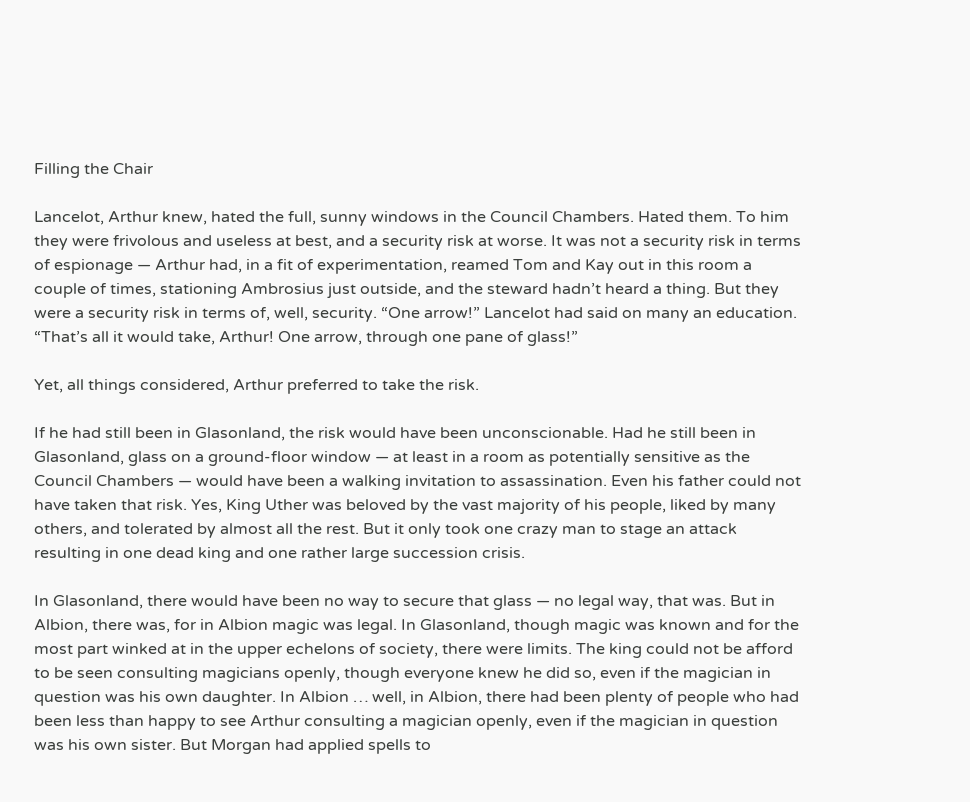Filling the Chair

Lancelot, Arthur knew, hated the full, sunny windows in the Council Chambers. Hated them. To him they were frivolous and useless at best, and a security risk at worse. It was not a security risk in terms of espionage — Arthur had, in a fit of experimentation, reamed Tom and Kay out in this room a couple of times, stationing Ambrosius just outside, and the steward hadn’t heard a thing. But they were a security risk in terms of, well, security. “One arrow!” Lancelot had said on many an education. “That’s all it would take, Arthur! One arrow, through one pane of glass!”

Yet, all things considered, Arthur preferred to take the risk.

If he had still been in Glasonland, the risk would have been unconscionable. Had he still been in Glasonland, glass on a ground-floor window — at least in a room as potentially sensitive as the Council Chambers — would have been a walking invitation to assassination. Even his father could not have taken that risk. Yes, King Uther was beloved by the vast majority of his people, liked by many others, and tolerated by almost all the rest. But it only took one crazy man to stage an attack resulting in one dead king and one rather large succession crisis.

In Glasonland, there would have been no way to secure that glass — no legal way, that was. But in Albion, there was, for in Albion magic was legal. In Glasonland, though magic was known and for the most part winked at in the upper echelons of society, there were limits. The king could not be afford to be seen consulting magicians openly, though everyone knew he did so, even if the magician in question was his own daughter. In Albion … well, in Albion, there had been plenty of people who had been less than happy to see Arthur consulting a magician openly, even if the magician in question was his own sister. But Morgan had applied spells to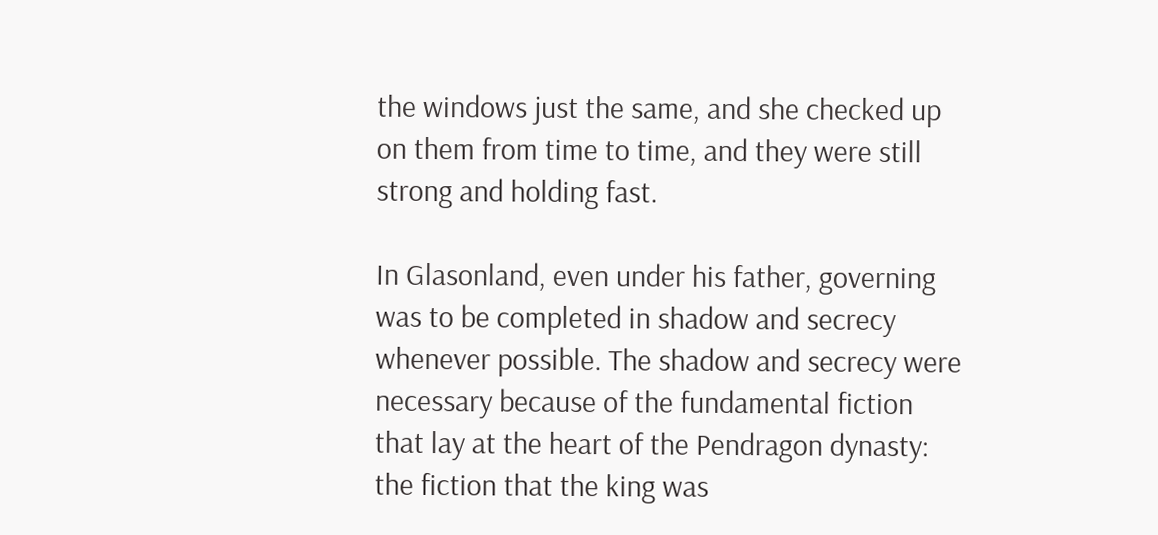the windows just the same, and she checked up on them from time to time, and they were still strong and holding fast.

In Glasonland, even under his father, governing was to be completed in shadow and secrecy whenever possible. The shadow and secrecy were necessary because of the fundamental fiction that lay at the heart of the Pendragon dynasty: the fiction that the king was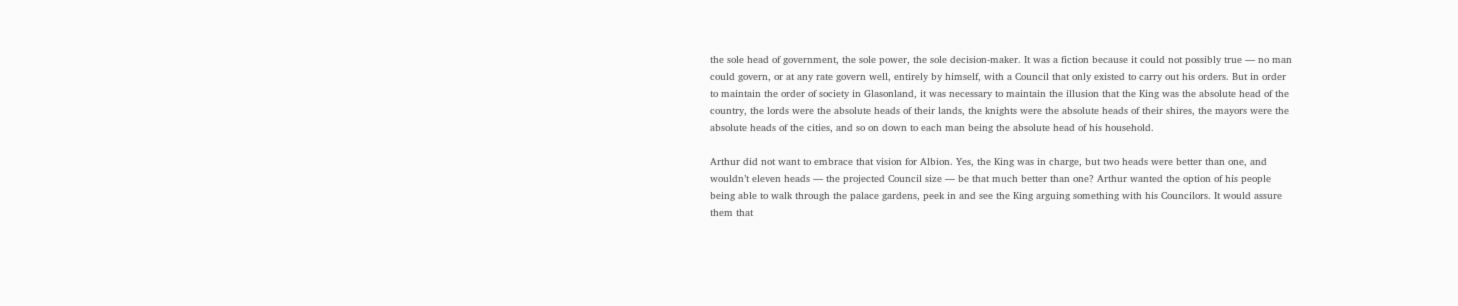the sole head of government, the sole power, the sole decision-maker. It was a fiction because it could not possibly true — no man could govern, or at any rate govern well, entirely by himself, with a Council that only existed to carry out his orders. But in order to maintain the order of society in Glasonland, it was necessary to maintain the illusion that the King was the absolute head of the country, the lords were the absolute heads of their lands, the knights were the absolute heads of their shires, the mayors were the absolute heads of the cities, and so on down to each man being the absolute head of his household.

Arthur did not want to embrace that vision for Albion. Yes, the King was in charge, but two heads were better than one, and wouldn’t eleven heads — the projected Council size — be that much better than one? Arthur wanted the option of his people being able to walk through the palace gardens, peek in and see the King arguing something with his Councilors. It would assure them that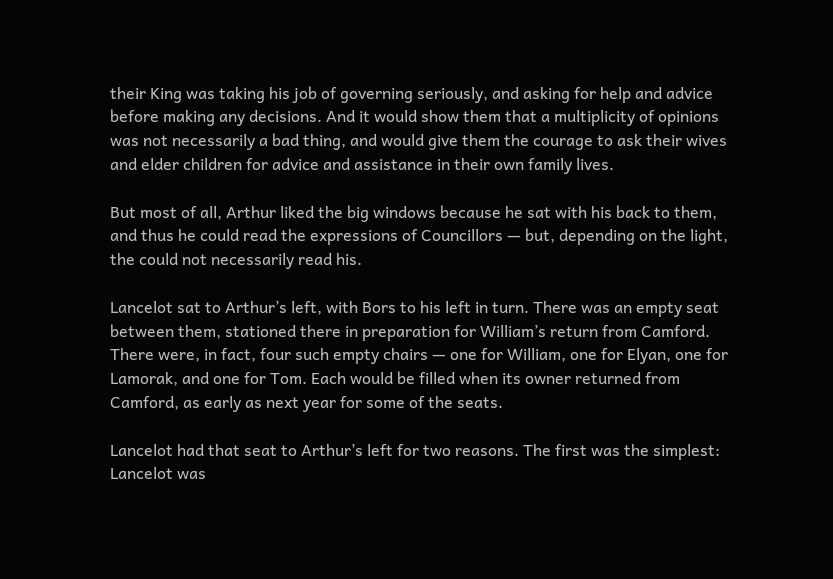their King was taking his job of governing seriously, and asking for help and advice before making any decisions. And it would show them that a multiplicity of opinions was not necessarily a bad thing, and would give them the courage to ask their wives and elder children for advice and assistance in their own family lives.

But most of all, Arthur liked the big windows because he sat with his back to them, and thus he could read the expressions of Councillors — but, depending on the light, the could not necessarily read his.

Lancelot sat to Arthur’s left, with Bors to his left in turn. There was an empty seat between them, stationed there in preparation for William’s return from Camford. There were, in fact, four such empty chairs — one for William, one for Elyan, one for Lamorak, and one for Tom. Each would be filled when its owner returned from Camford, as early as next year for some of the seats.

Lancelot had that seat to Arthur’s left for two reasons. The first was the simplest: Lancelot was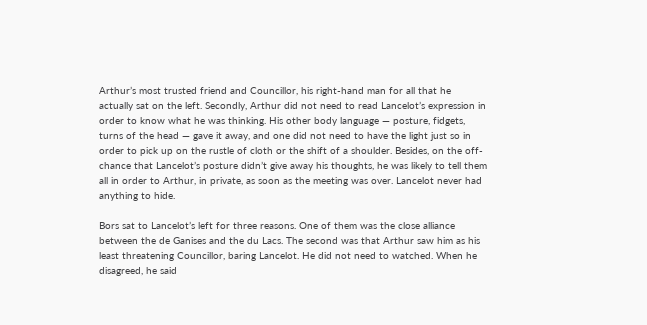Arthur’s most trusted friend and Councillor, his right-hand man for all that he actually sat on the left. Secondly, Arthur did not need to read Lancelot’s expression in order to know what he was thinking. His other body language — posture, fidgets, turns of the head — gave it away, and one did not need to have the light just so in order to pick up on the rustle of cloth or the shift of a shoulder. Besides, on the off-chance that Lancelot’s posture didn’t give away his thoughts, he was likely to tell them all in order to Arthur, in private, as soon as the meeting was over. Lancelot never had anything to hide.

Bors sat to Lancelot’s left for three reasons. One of them was the close alliance between the de Ganises and the du Lacs. The second was that Arthur saw him as his least threatening Councillor, baring Lancelot. He did not need to watched. When he disagreed, he said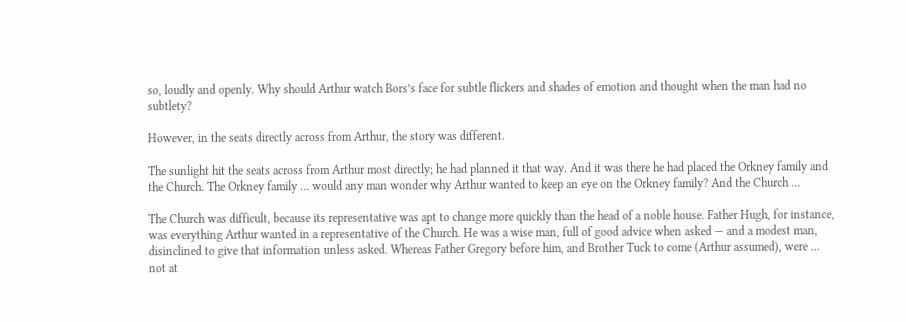so, loudly and openly. Why should Arthur watch Bors’s face for subtle flickers and shades of emotion and thought when the man had no subtlety?

However, in the seats directly across from Arthur, the story was different.

The sunlight hit the seats across from Arthur most directly; he had planned it that way. And it was there he had placed the Orkney family and the Church. The Orkney family … would any man wonder why Arthur wanted to keep an eye on the Orkney family? And the Church …

The Church was difficult, because its representative was apt to change more quickly than the head of a noble house. Father Hugh, for instance, was everything Arthur wanted in a representative of the Church. He was a wise man, full of good advice when asked — and a modest man, disinclined to give that information unless asked. Whereas Father Gregory before him, and Brother Tuck to come (Arthur assumed), were … not at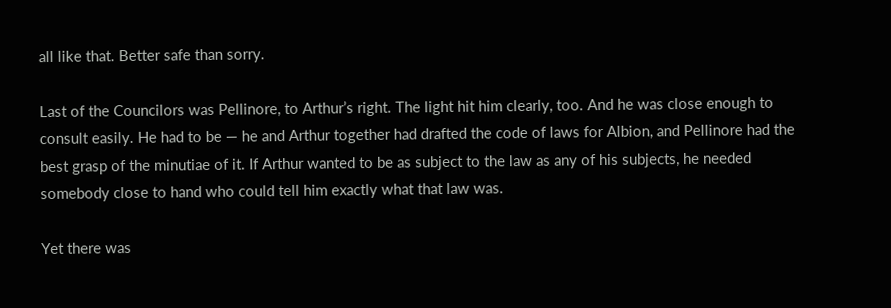all like that. Better safe than sorry.

Last of the Councilors was Pellinore, to Arthur’s right. The light hit him clearly, too. And he was close enough to consult easily. He had to be — he and Arthur together had drafted the code of laws for Albion, and Pellinore had the best grasp of the minutiae of it. If Arthur wanted to be as subject to the law as any of his subjects, he needed somebody close to hand who could tell him exactly what that law was.

Yet there was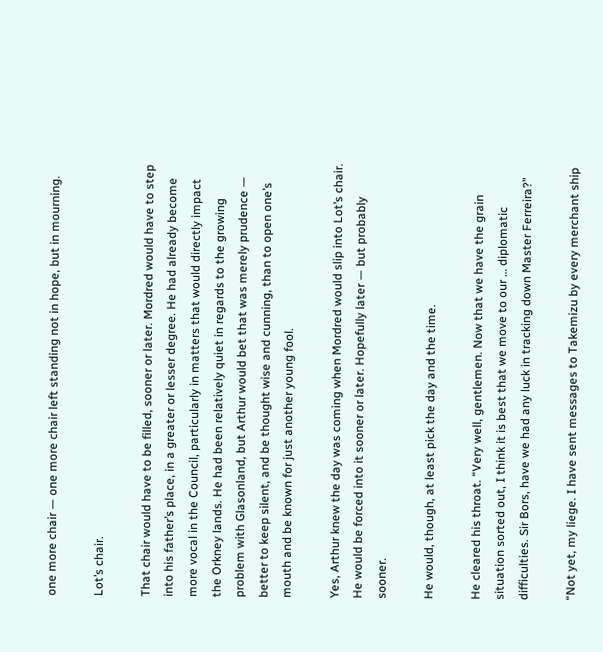one more chair — one more chair left standing not in hope, but in mourning.

Lot’s chair.

That chair would have to be filled, sooner or later. Mordred would have to step into his father’s place, in a greater or lesser degree. He had already become more vocal in the Council, particularly in matters that would directly impact the Orkney lands. He had been relatively quiet in regards to the growing problem with Glasonland, but Arthur would bet that was merely prudence — better to keep silent, and be thought wise and cunning, than to open one’s mouth and be known for just another young fool.

Yes, Arthur knew the day was coming when Mordred would slip into Lot’s chair. He would be forced into it sooner or later. Hopefully later — but probably sooner.

He would, though, at least pick the day and the time.

He cleared his throat. “Very well, gentlemen. Now that we have the grain situation sorted out, I think it is best that we move to our … diplomatic difficulties. Sir Bors, have we had any luck in tracking down Master Ferreira?”

“Not yet, my liege. I have sent messages to Takemizu by every merchant ship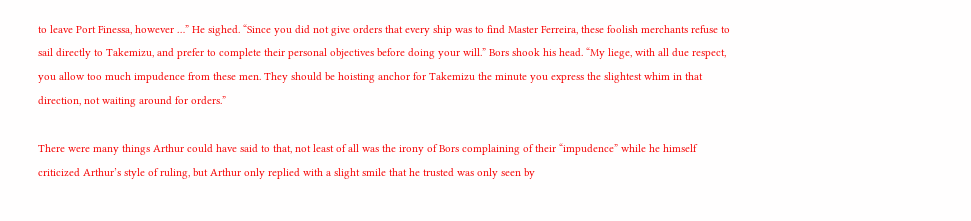to leave Port Finessa, however …” He sighed. “Since you did not give orders that every ship was to find Master Ferreira, these foolish merchants refuse to sail directly to Takemizu, and prefer to complete their personal objectives before doing your will.” Bors shook his head. “My liege, with all due respect, you allow too much impudence from these men. They should be hoisting anchor for Takemizu the minute you express the slightest whim in that direction, not waiting around for orders.”

There were many things Arthur could have said to that, not least of all was the irony of Bors complaining of their “impudence” while he himself criticized Arthur’s style of ruling, but Arthur only replied with a slight smile that he trusted was only seen by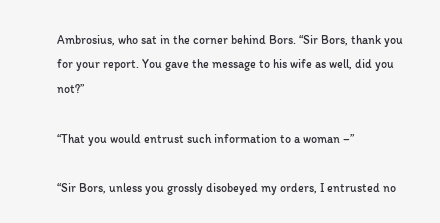Ambrosius, who sat in the corner behind Bors. “Sir Bors, thank you for your report. You gave the message to his wife as well, did you not?”

“That you would entrust such information to a woman –”

“Sir Bors, unless you grossly disobeyed my orders, I entrusted no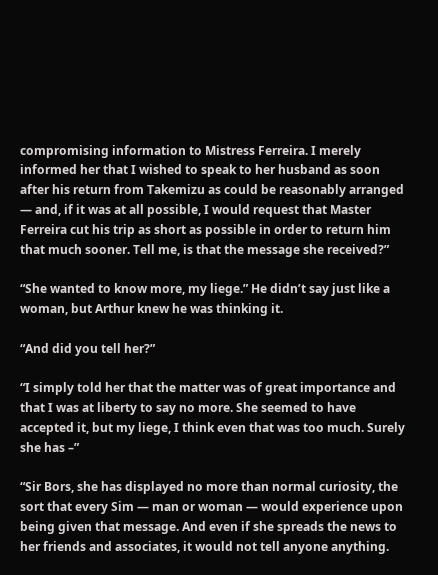compromising information to Mistress Ferreira. I merely informed her that I wished to speak to her husband as soon after his return from Takemizu as could be reasonably arranged — and, if it was at all possible, I would request that Master Ferreira cut his trip as short as possible in order to return him that much sooner. Tell me, is that the message she received?”

“She wanted to know more, my liege.” He didn’t say just like a woman, but Arthur knew he was thinking it.

“And did you tell her?”

“I simply told her that the matter was of great importance and that I was at liberty to say no more. She seemed to have accepted it, but my liege, I think even that was too much. Surely she has –”

“Sir Bors, she has displayed no more than normal curiosity, the sort that every Sim — man or woman — would experience upon being given that message. And even if she spreads the news to her friends and associates, it would not tell anyone anything.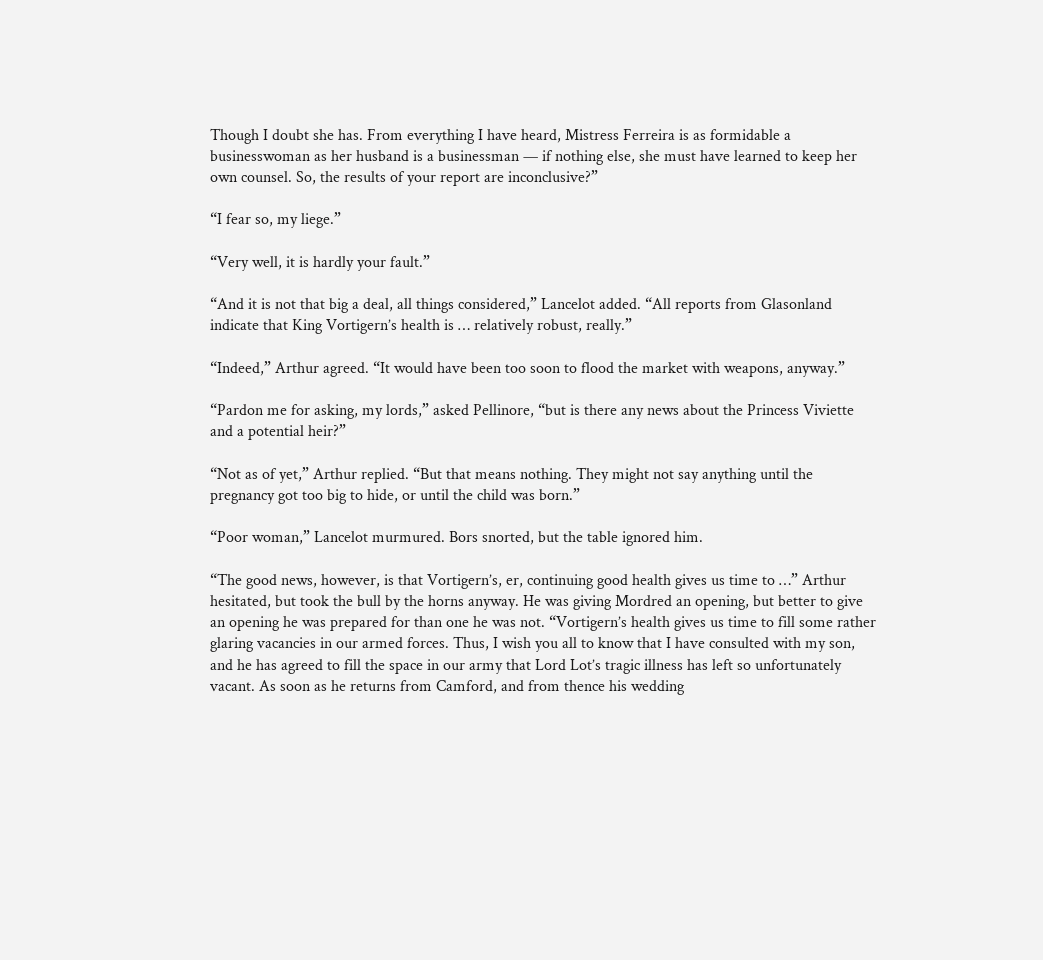Though I doubt she has. From everything I have heard, Mistress Ferreira is as formidable a businesswoman as her husband is a businessman — if nothing else, she must have learned to keep her own counsel. So, the results of your report are inconclusive?”

“I fear so, my liege.”

“Very well, it is hardly your fault.”

“And it is not that big a deal, all things considered,” Lancelot added. “All reports from Glasonland indicate that King Vortigern’s health is … relatively robust, really.”

“Indeed,” Arthur agreed. “It would have been too soon to flood the market with weapons, anyway.”

“Pardon me for asking, my lords,” asked Pellinore, “but is there any news about the Princess Viviette and a potential heir?”

“Not as of yet,” Arthur replied. “But that means nothing. They might not say anything until the pregnancy got too big to hide, or until the child was born.”

“Poor woman,” Lancelot murmured. Bors snorted, but the table ignored him.

“The good news, however, is that Vortigern’s, er, continuing good health gives us time to …” Arthur hesitated, but took the bull by the horns anyway. He was giving Mordred an opening, but better to give an opening he was prepared for than one he was not. “Vortigern’s health gives us time to fill some rather glaring vacancies in our armed forces. Thus, I wish you all to know that I have consulted with my son, and he has agreed to fill the space in our army that Lord Lot’s tragic illness has left so unfortunately vacant. As soon as he returns from Camford, and from thence his wedding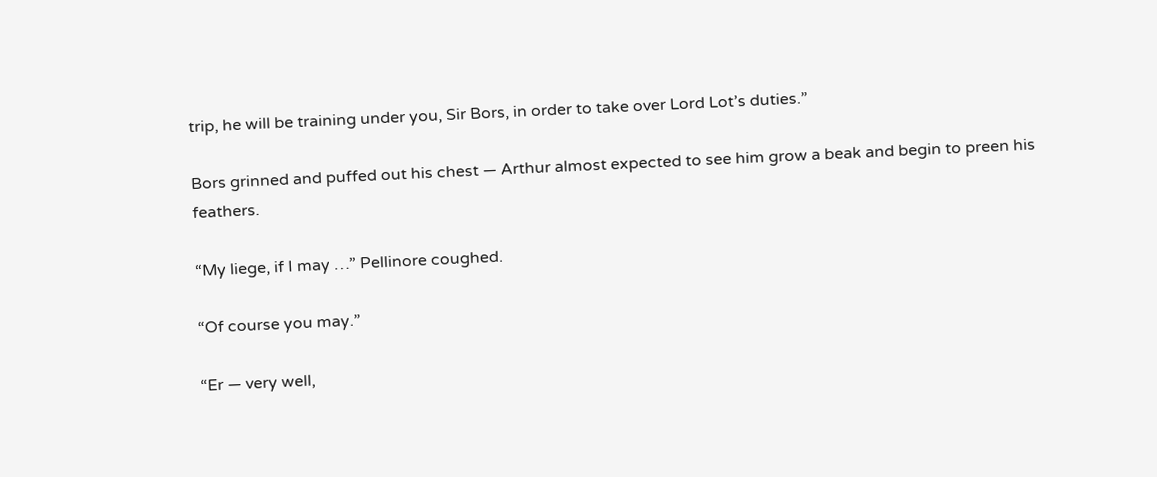trip, he will be training under you, Sir Bors, in order to take over Lord Lot’s duties.”

Bors grinned and puffed out his chest — Arthur almost expected to see him grow a beak and begin to preen his feathers.

“My liege, if I may …” Pellinore coughed.

“Of course you may.”

“Er — very well,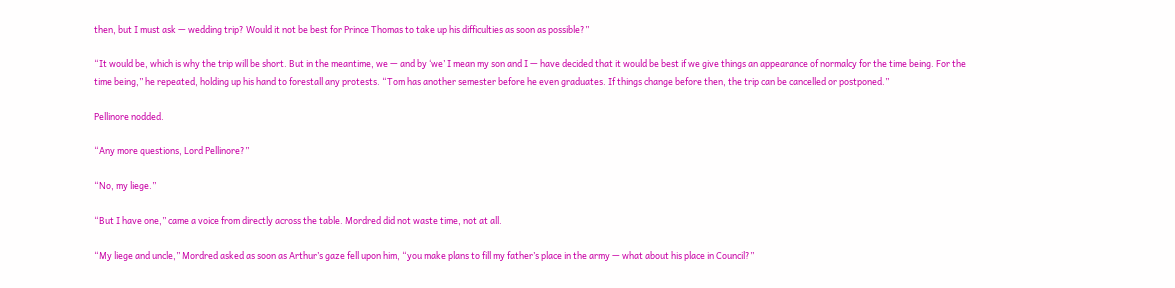then, but I must ask — wedding trip? Would it not be best for Prince Thomas to take up his difficulties as soon as possible?”

“It would be, which is why the trip will be short. But in the meantime, we — and by ‘we’ I mean my son and I — have decided that it would be best if we give things an appearance of normalcy for the time being. For the time being,” he repeated, holding up his hand to forestall any protests. “Tom has another semester before he even graduates. If things change before then, the trip can be cancelled or postponed.”

Pellinore nodded.

“Any more questions, Lord Pellinore?”

“No, my liege.”

“But I have one,” came a voice from directly across the table. Mordred did not waste time, not at all.

“My liege and uncle,” Mordred asked as soon as Arthur’s gaze fell upon him, “you make plans to fill my father’s place in the army — what about his place in Council?”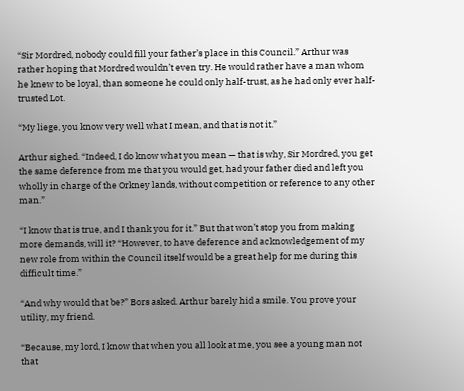“Sir Mordred, nobody could fill your father’s place in this Council.” Arthur was rather hoping that Mordred wouldn’t even try. He would rather have a man whom he knew to be loyal, than someone he could only half-trust, as he had only ever half-trusted Lot.

“My liege, you know very well what I mean, and that is not it.”

Arthur sighed. “Indeed, I do know what you mean — that is why, Sir Mordred, you get the same deference from me that you would get, had your father died and left you wholly in charge of the Orkney lands, without competition or reference to any other man.”

“I know that is true, and I thank you for it.” But that won’t stop you from making more demands, will it? “However, to have deference and acknowledgement of my new role from within the Council itself would be a great help for me during this difficult time.”

“And why would that be?” Bors asked. Arthur barely hid a smile. You prove your utility, my friend.

“Because, my lord, I know that when you all look at me, you see a young man not that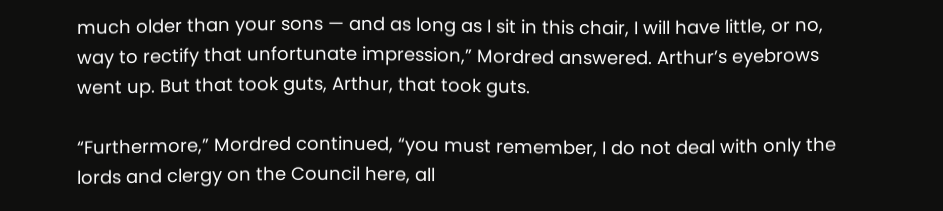much older than your sons — and as long as I sit in this chair, I will have little, or no, way to rectify that unfortunate impression,” Mordred answered. Arthur’s eyebrows went up. But that took guts, Arthur, that took guts.

“Furthermore,” Mordred continued, “you must remember, I do not deal with only the lords and clergy on the Council here, all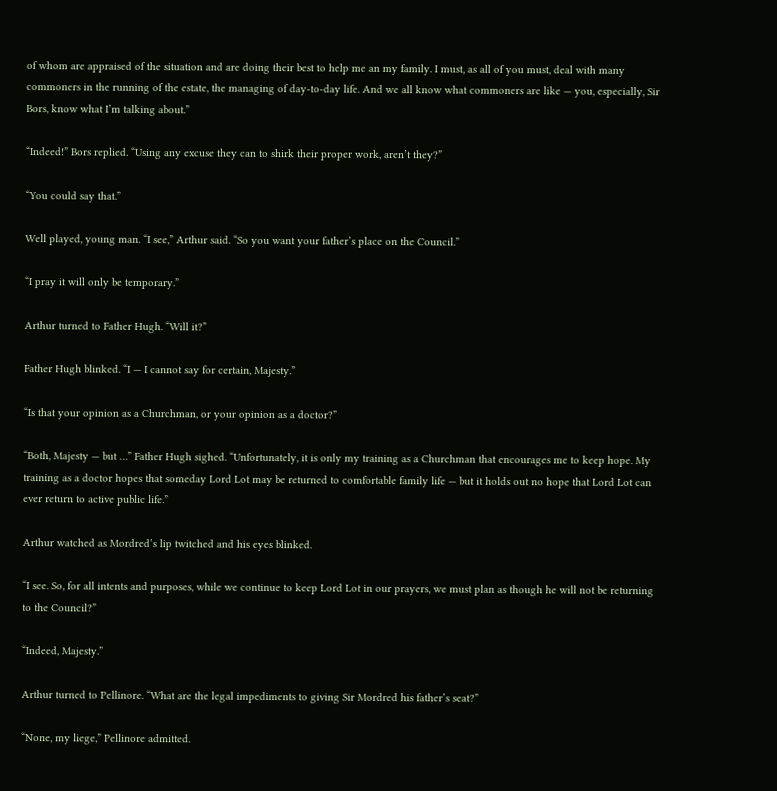of whom are appraised of the situation and are doing their best to help me an my family. I must, as all of you must, deal with many commoners in the running of the estate, the managing of day-to-day life. And we all know what commoners are like — you, especially, Sir Bors, know what I’m talking about.”

“Indeed!” Bors replied. “Using any excuse they can to shirk their proper work, aren’t they?”

“You could say that.”

Well played, young man. “I see,” Arthur said. “So you want your father’s place on the Council.”

“I pray it will only be temporary.”

Arthur turned to Father Hugh. “Will it?”

Father Hugh blinked. “I — I cannot say for certain, Majesty.”

“Is that your opinion as a Churchman, or your opinion as a doctor?”

“Both, Majesty — but …” Father Hugh sighed. “Unfortunately, it is only my training as a Churchman that encourages me to keep hope. My training as a doctor hopes that someday Lord Lot may be returned to comfortable family life — but it holds out no hope that Lord Lot can ever return to active public life.”

Arthur watched as Mordred’s lip twitched and his eyes blinked.

“I see. So, for all intents and purposes, while we continue to keep Lord Lot in our prayers, we must plan as though he will not be returning to the Council?”

“Indeed, Majesty.”

Arthur turned to Pellinore. “What are the legal impediments to giving Sir Mordred his father’s seat?”

“None, my liege,” Pellinore admitted.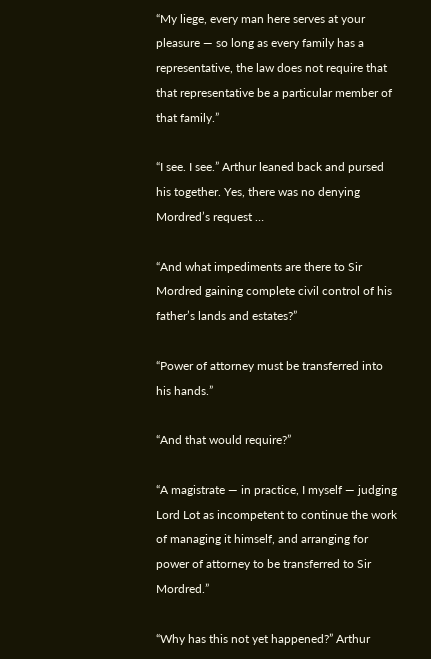“My liege, every man here serves at your pleasure — so long as every family has a representative, the law does not require that that representative be a particular member of that family.”

“I see. I see.” Arthur leaned back and pursed his together. Yes, there was no denying Mordred’s request …

“And what impediments are there to Sir Mordred gaining complete civil control of his father’s lands and estates?”

“Power of attorney must be transferred into his hands.”

“And that would require?”

“A magistrate — in practice, I myself — judging Lord Lot as incompetent to continue the work of managing it himself, and arranging for power of attorney to be transferred to Sir Mordred.”

“Why has this not yet happened?” Arthur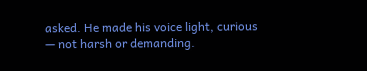asked. He made his voice light, curious — not harsh or demanding.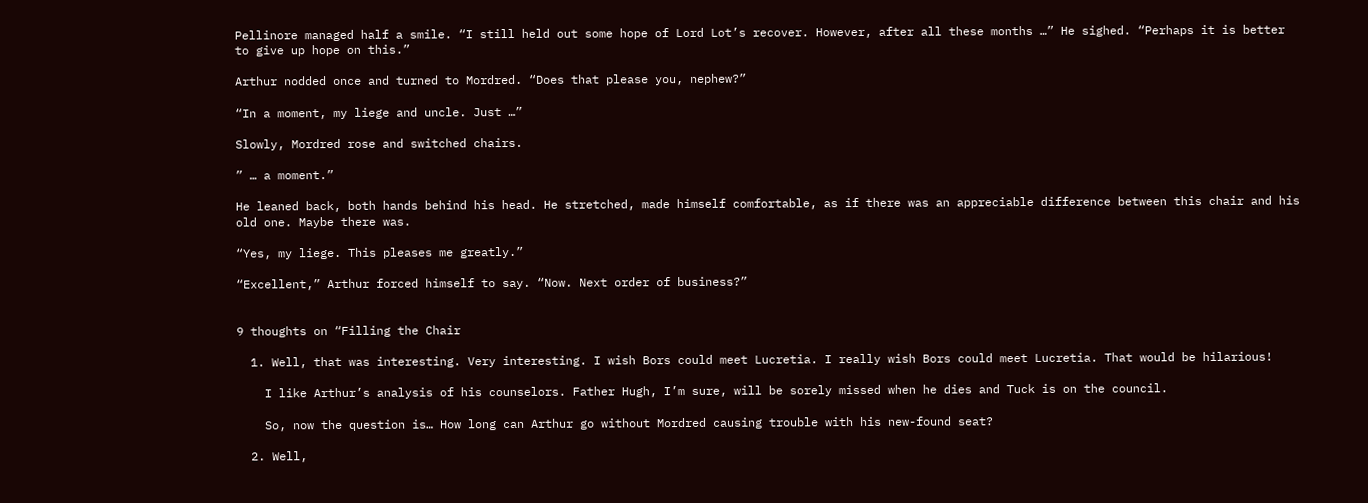Pellinore managed half a smile. “I still held out some hope of Lord Lot’s recover. However, after all these months …” He sighed. “Perhaps it is better to give up hope on this.”

Arthur nodded once and turned to Mordred. “Does that please you, nephew?”

“In a moment, my liege and uncle. Just …”

Slowly, Mordred rose and switched chairs.

” … a moment.”

He leaned back, both hands behind his head. He stretched, made himself comfortable, as if there was an appreciable difference between this chair and his old one. Maybe there was.

“Yes, my liege. This pleases me greatly.”

“Excellent,” Arthur forced himself to say. “Now. Next order of business?”


9 thoughts on “Filling the Chair

  1. Well, that was interesting. Very interesting. I wish Bors could meet Lucretia. I really wish Bors could meet Lucretia. That would be hilarious!

    I like Arthur’s analysis of his counselors. Father Hugh, I’m sure, will be sorely missed when he dies and Tuck is on the council.

    So, now the question is… How long can Arthur go without Mordred causing trouble with his new-found seat?

  2. Well,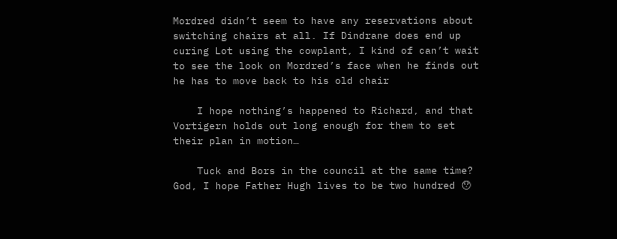Mordred didn’t seem to have any reservations about switching chairs at all. If Dindrane does end up curing Lot using the cowplant, I kind of can’t wait to see the look on Mordred’s face when he finds out he has to move back to his old chair

    I hope nothing’s happened to Richard, and that Vortigern holds out long enough for them to set their plan in motion…

    Tuck and Bors in the council at the same time? God, I hope Father Hugh lives to be two hundred 😯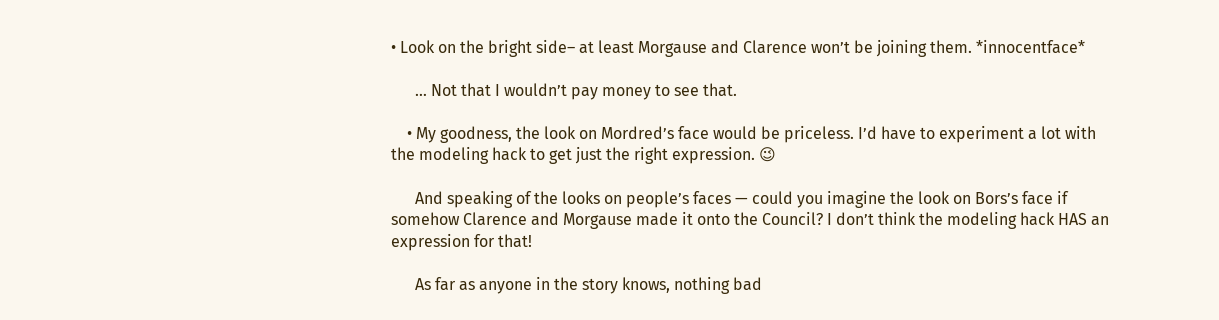• Look on the bright side– at least Morgause and Clarence won’t be joining them. *innocentface*

      … Not that I wouldn’t pay money to see that.

    • My goodness, the look on Mordred’s face would be priceless. I’d have to experiment a lot with the modeling hack to get just the right expression. 😉

      And speaking of the looks on people’s faces — could you imagine the look on Bors’s face if somehow Clarence and Morgause made it onto the Council? I don’t think the modeling hack HAS an expression for that!

      As far as anyone in the story knows, nothing bad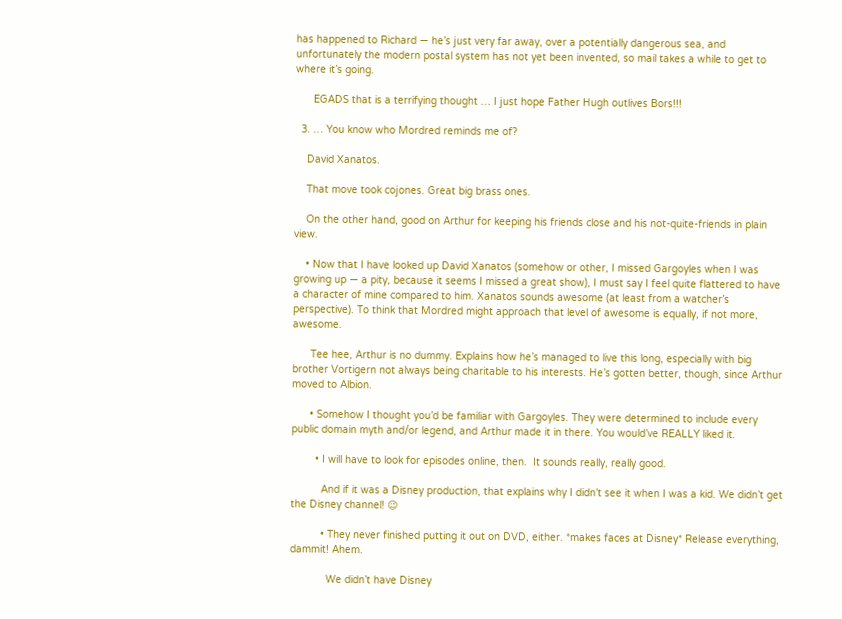has happened to Richard — he’s just very far away, over a potentially dangerous sea, and unfortunately the modern postal system has not yet been invented, so mail takes a while to get to where it’s going.

      EGADS that is a terrifying thought … I just hope Father Hugh outlives Bors!!!

  3. … You know who Mordred reminds me of?

    David Xanatos.

    That move took cojones. Great big brass ones.

    On the other hand, good on Arthur for keeping his friends close and his not-quite-friends in plain view.

    • Now that I have looked up David Xanatos (somehow or other, I missed Gargoyles when I was growing up — a pity, because it seems I missed a great show), I must say I feel quite flattered to have a character of mine compared to him. Xanatos sounds awesome (at least from a watcher’s perspective). To think that Mordred might approach that level of awesome is equally, if not more, awesome.

      Tee hee, Arthur is no dummy. Explains how he’s managed to live this long, especially with big brother Vortigern not always being charitable to his interests. He’s gotten better, though, since Arthur moved to Albion.

      • Somehow I thought you’d be familiar with Gargoyles. They were determined to include every public domain myth and/or legend, and Arthur made it in there. You would’ve REALLY liked it.

        • I will have to look for episodes online, then.  It sounds really, really good.

          And if it was a Disney production, that explains why I didn’t see it when I was a kid. We didn’t get the Disney channel! 😉

          • They never finished putting it out on DVD, either. *makes faces at Disney* Release everything, dammit! Ahem.

            We didn’t have Disney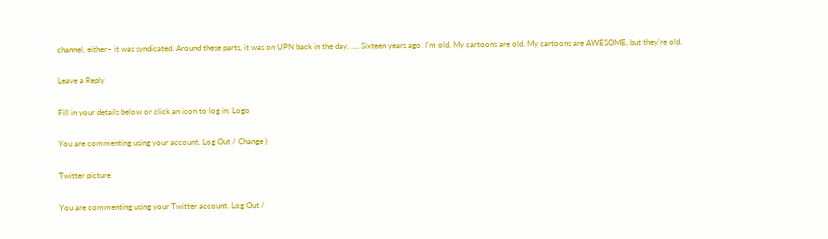channel, either– it was syndicated. Around these parts, it was on UPN back in the day. …. Sixteen years ago. I’m old. My cartoons are old. My cartoons are AWESOME, but they’re old.

Leave a Reply

Fill in your details below or click an icon to log in: Logo

You are commenting using your account. Log Out / Change )

Twitter picture

You are commenting using your Twitter account. Log Out /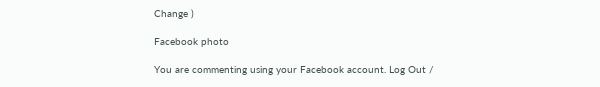Change )

Facebook photo

You are commenting using your Facebook account. Log Out /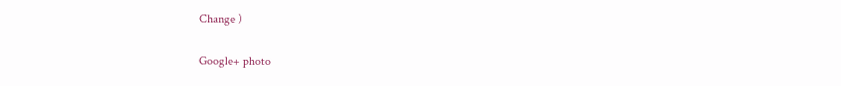Change )

Google+ photo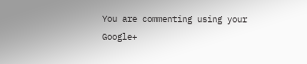You are commenting using your Google+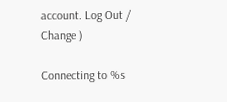account. Log Out / Change )

Connecting to %s